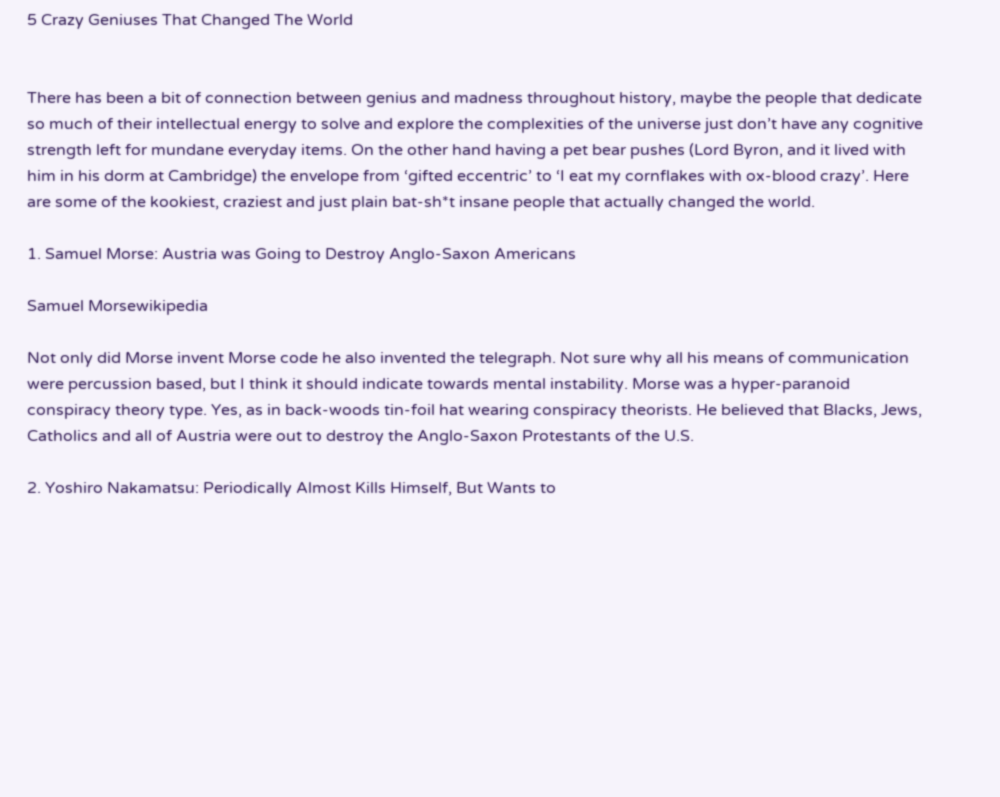5 Crazy Geniuses That Changed The World


There has been a bit of connection between genius and madness throughout history, maybe the people that dedicate so much of their intellectual energy to solve and explore the complexities of the universe just don’t have any cognitive strength left for mundane everyday items. On the other hand having a pet bear pushes (Lord Byron, and it lived with him in his dorm at Cambridge) the envelope from ‘gifted eccentric’ to ‘I eat my cornflakes with ox-blood crazy’. Here are some of the kookiest, craziest and just plain bat-sh*t insane people that actually changed the world.

1. Samuel Morse: Austria was Going to Destroy Anglo-Saxon Americans

Samuel Morsewikipedia

Not only did Morse invent Morse code he also invented the telegraph. Not sure why all his means of communication were percussion based, but I think it should indicate towards mental instability. Morse was a hyper-paranoid conspiracy theory type. Yes, as in back-woods tin-foil hat wearing conspiracy theorists. He believed that Blacks, Jews, Catholics and all of Austria were out to destroy the Anglo-Saxon Protestants of the U.S.

2. Yoshiro Nakamatsu: Periodically Almost Kills Himself, But Wants to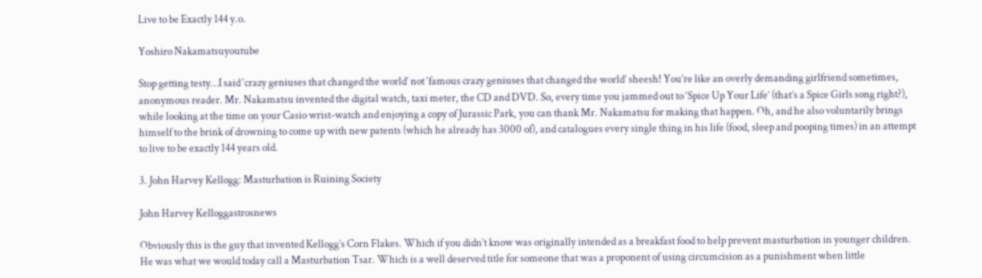Live to be Exactly 144 y.o.

Yoshiro Nakamatsuyoutube

Stop getting testy…I said ‘crazy geniuses that changed the world’ not ‘famous crazy geniuses that changed the world’ sheesh! You’re like an overly demanding girlfriend sometimes, anonymous reader. Mr. Nakamatsu invented the digital watch, taxi meter, the CD and DVD. So, every time you jammed out to ‘Spice Up Your Life’ (that’s a Spice Girls song right?), while looking at the time on your Casio wrist-watch and enjoying a copy of Jurassic Park, you can thank Mr. Nakamatsu for making that happen. Oh, and he also voluntarily brings himself to the brink of drowning to come up with new patents (which he already has 3000 of), and catalogues every single thing in his life (food, sleep and pooping times) in an attempt to live to be exactly 144 years old.

3. John Harvey Kellogg: Masturbation is Ruining Society

John Harvey Kelloggastrosnews

Obviously this is the guy that invented Kellogg’s Corn Flakes. Which if you didn’t know was originally intended as a breakfast food to help prevent masturbation in younger children. He was what we would today call a Masturbation Tsar. Which is a well deserved title for someone that was a proponent of using circumcision as a punishment when little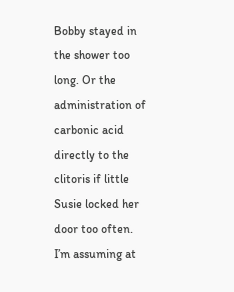Bobby stayed in the shower too long. Or the administration of carbonic acid directly to the clitoris if little Susie locked her door too often. I’m assuming at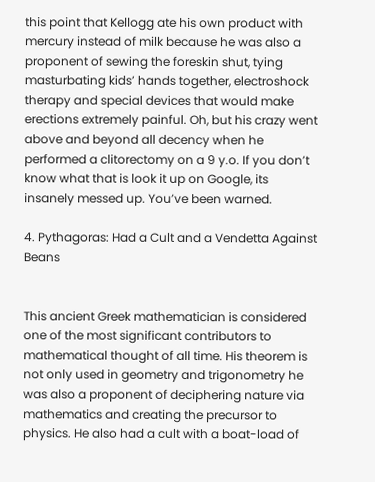this point that Kellogg ate his own product with mercury instead of milk because he was also a  proponent of sewing the foreskin shut, tying masturbating kids’ hands together, electroshock therapy and special devices that would make erections extremely painful. Oh, but his crazy went above and beyond all decency when he performed a clitorectomy on a 9 y.o. If you don’t know what that is look it up on Google, its insanely messed up. You’ve been warned.

4. Pythagoras: Had a Cult and a Vendetta Against Beans


This ancient Greek mathematician is considered one of the most significant contributors to mathematical thought of all time. His theorem is not only used in geometry and trigonometry he was also a proponent of deciphering nature via mathematics and creating the precursor to physics. He also had a cult with a boat-load of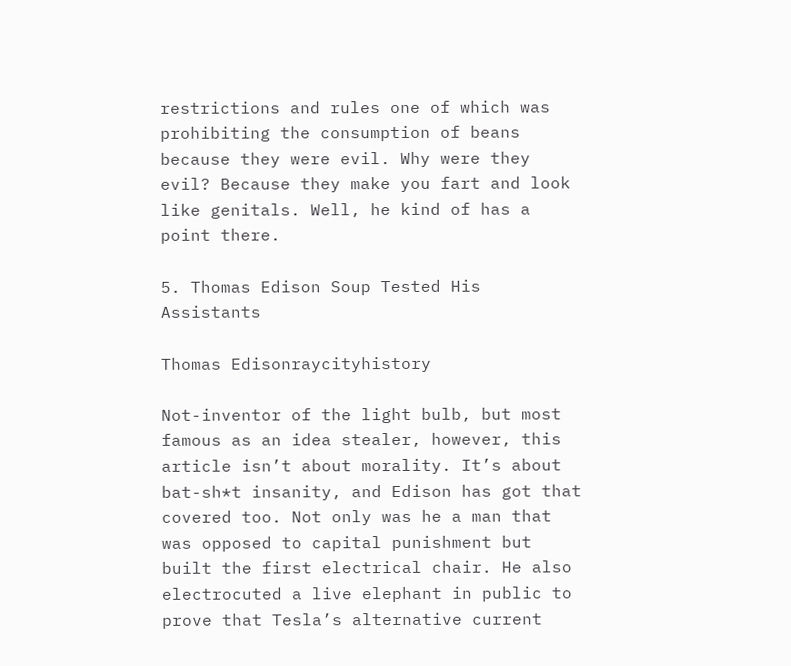restrictions and rules one of which was prohibiting the consumption of beans because they were evil. Why were they evil? Because they make you fart and look like genitals. Well, he kind of has a point there.

5. Thomas Edison Soup Tested His Assistants

Thomas Edisonraycityhistory

Not-inventor of the light bulb, but most famous as an idea stealer, however, this article isn’t about morality. It’s about bat-sh*t insanity, and Edison has got that covered too. Not only was he a man that was opposed to capital punishment but built the first electrical chair. He also electrocuted a live elephant in public to prove that Tesla’s alternative current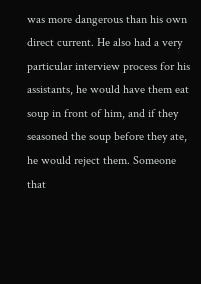was more dangerous than his own direct current. He also had a very particular interview process for his assistants, he would have them eat soup in front of him, and if they seasoned the soup before they ate, he would reject them. Someone that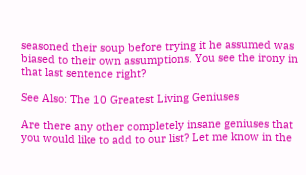seasoned their soup before trying it he assumed was biased to their own assumptions. You see the irony in that last sentence right?

See Also: The 10 Greatest Living Geniuses

Are there any other completely insane geniuses that you would like to add to our list? Let me know in the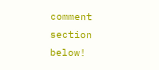comment section below!